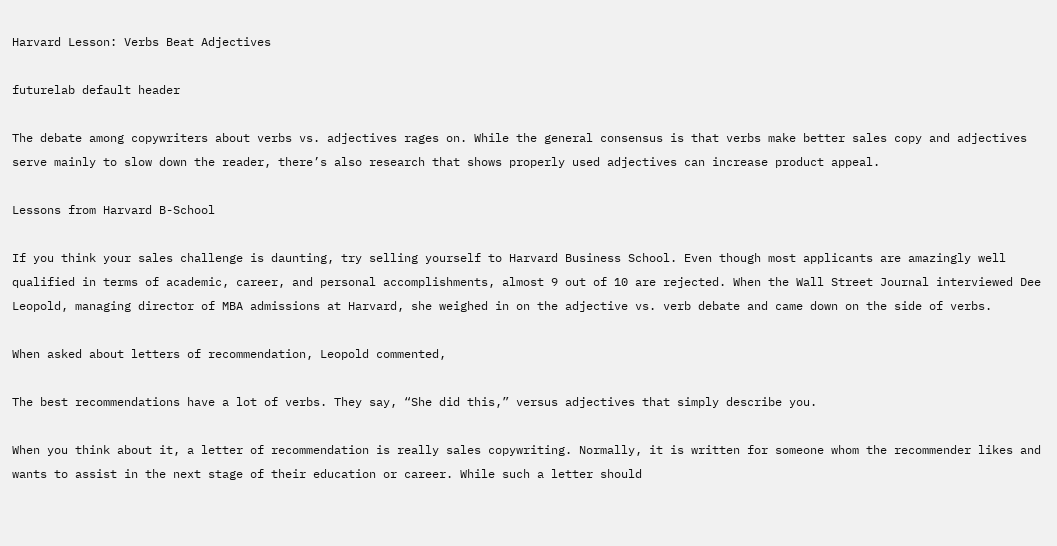Harvard Lesson: Verbs Beat Adjectives

futurelab default header

The debate among copywriters about verbs vs. adjectives rages on. While the general consensus is that verbs make better sales copy and adjectives serve mainly to slow down the reader, there’s also research that shows properly used adjectives can increase product appeal.

Lessons from Harvard B-School

If you think your sales challenge is daunting, try selling yourself to Harvard Business School. Even though most applicants are amazingly well qualified in terms of academic, career, and personal accomplishments, almost 9 out of 10 are rejected. When the Wall Street Journal interviewed Dee Leopold, managing director of MBA admissions at Harvard, she weighed in on the adjective vs. verb debate and came down on the side of verbs.

When asked about letters of recommendation, Leopold commented,

The best recommendations have a lot of verbs. They say, “She did this,” versus adjectives that simply describe you.

When you think about it, a letter of recommendation is really sales copywriting. Normally, it is written for someone whom the recommender likes and wants to assist in the next stage of their education or career. While such a letter should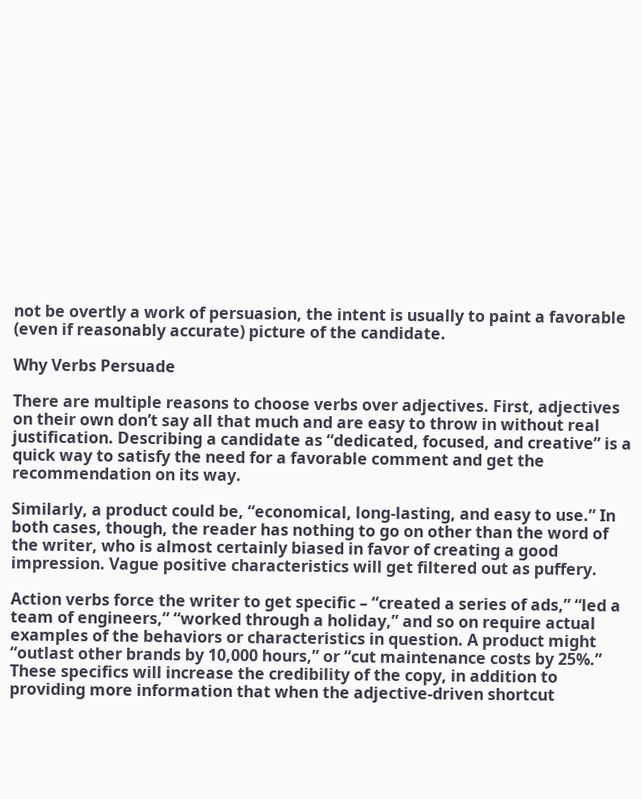not be overtly a work of persuasion, the intent is usually to paint a favorable (even if reasonably accurate) picture of the candidate.

Why Verbs Persuade

There are multiple reasons to choose verbs over adjectives. First, adjectives on their own don’t say all that much and are easy to throw in without real justification. Describing a candidate as “dedicated, focused, and creative” is a quick way to satisfy the need for a favorable comment and get the recommendation on its way.

Similarly, a product could be, “economical, long-lasting, and easy to use.” In both cases, though, the reader has nothing to go on other than the word of the writer, who is almost certainly biased in favor of creating a good impression. Vague positive characteristics will get filtered out as puffery.

Action verbs force the writer to get specific – “created a series of ads,” “led a team of engineers,” “worked through a holiday,” and so on require actual examples of the behaviors or characteristics in question. A product might “outlast other brands by 10,000 hours,” or “cut maintenance costs by 25%.” These specifics will increase the credibility of the copy, in addition to providing more information that when the adjective-driven shortcut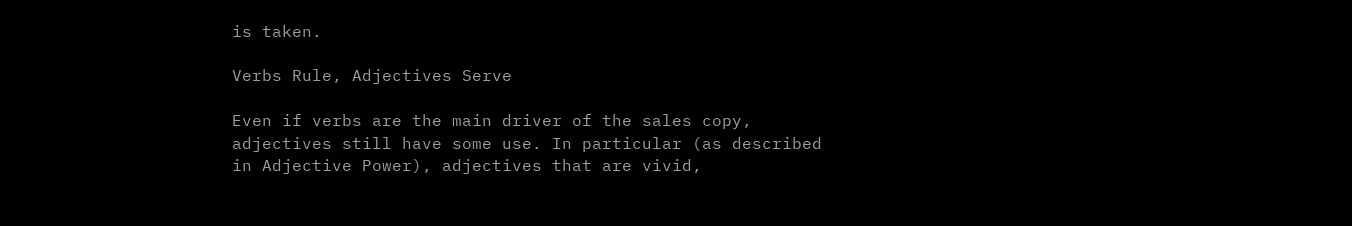is taken.

Verbs Rule, Adjectives Serve

Even if verbs are the main driver of the sales copy, adjectives still have some use. In particular (as described in Adjective Power), adjectives that are vivid,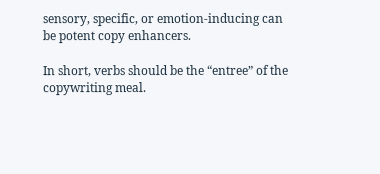sensory, specific, or emotion-inducing can be potent copy enhancers.

In short, verbs should be the “entree” of the copywriting meal.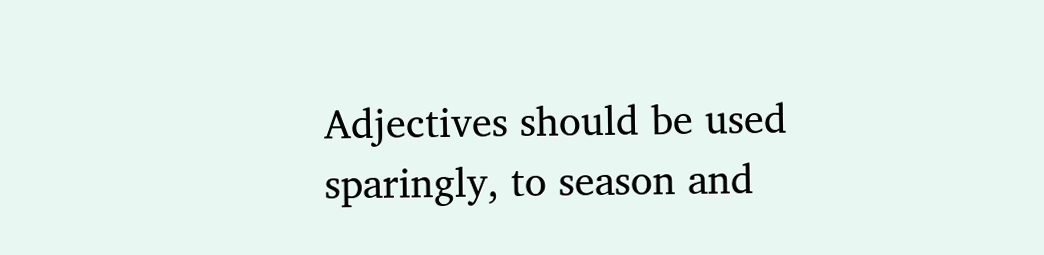Adjectives should be used sparingly, to season and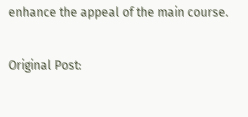enhance the appeal of the main course.

Original Post: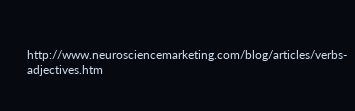http://www.neurosciencemarketing.com/blog/articles/verbs-adjectives.htm